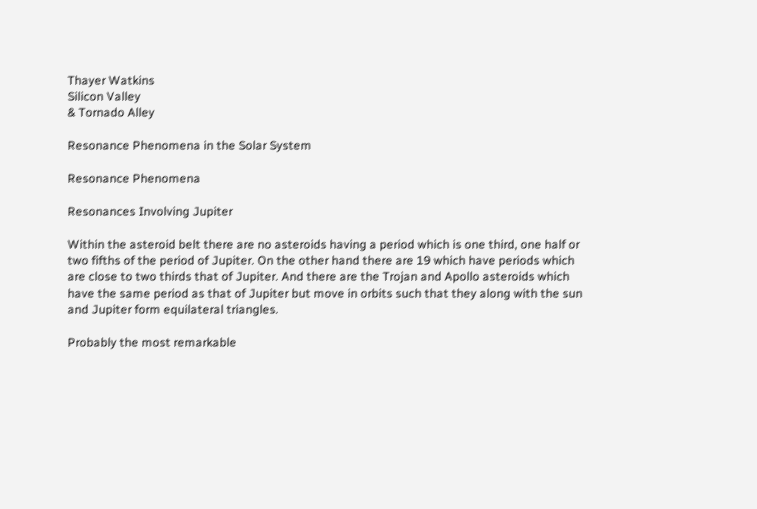Thayer Watkins
Silicon Valley
& Tornado Alley

Resonance Phenomena in the Solar System

Resonance Phenomena

Resonances Involving Jupiter

Within the asteroid belt there are no asteroids having a period which is one third, one half or two fifths of the period of Jupiter. On the other hand there are 19 which have periods which are close to two thirds that of Jupiter. And there are the Trojan and Apollo asteroids which have the same period as that of Jupiter but move in orbits such that they along with the sun and Jupiter form equilateral triangles.

Probably the most remarkable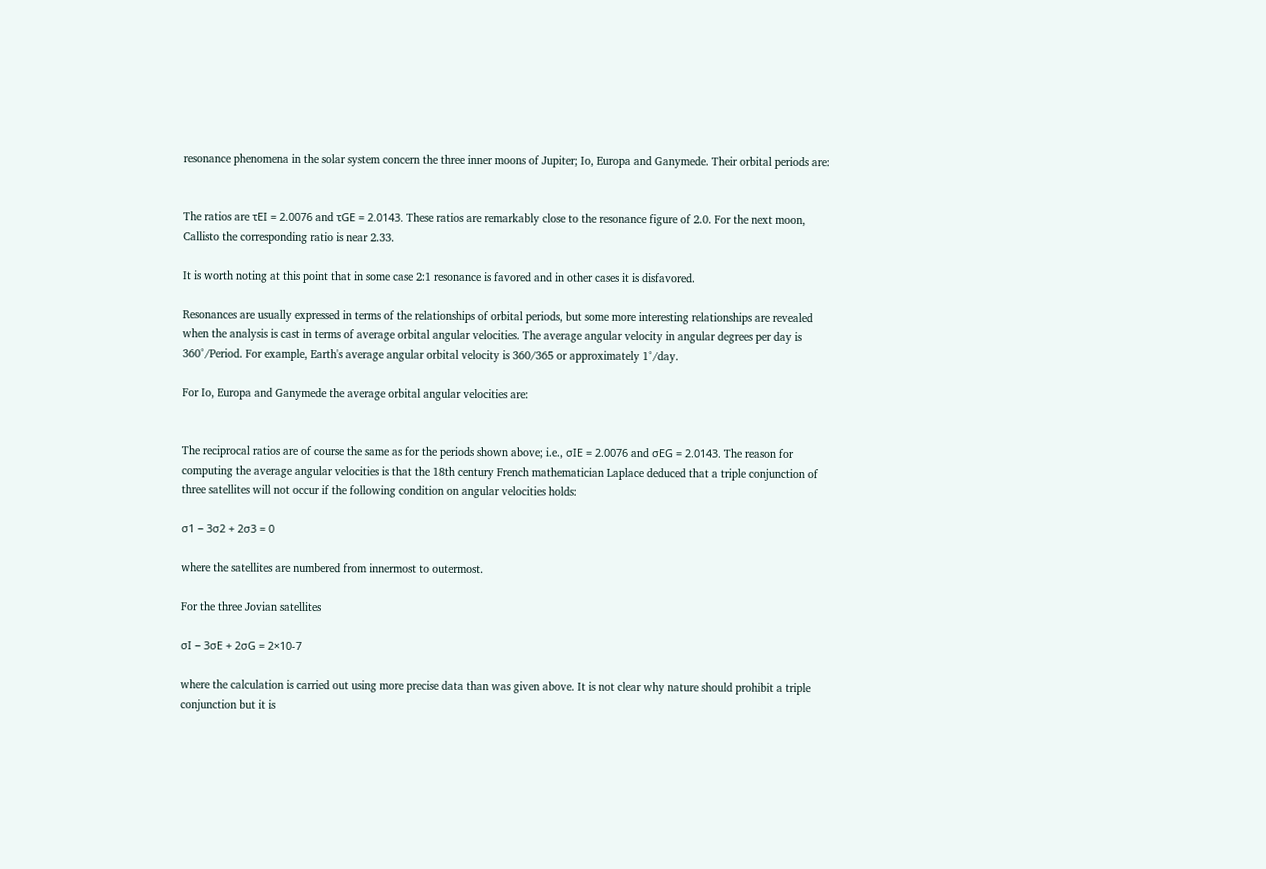resonance phenomena in the solar system concern the three inner moons of Jupiter; Io, Europa and Ganymede. Their orbital periods are:


The ratios are τEI = 2.0076 and τGE = 2.0143. These ratios are remarkably close to the resonance figure of 2.0. For the next moon, Callisto the corresponding ratio is near 2.33.

It is worth noting at this point that in some case 2:1 resonance is favored and in other cases it is disfavored.

Resonances are usually expressed in terms of the relationships of orbital periods, but some more interesting relationships are revealed when the analysis is cast in terms of average orbital angular velocities. The average angular velocity in angular degrees per day is 360°/Period. For example, Earth's average angular orbital velocity is 360/365 or approximately 1°/day.

For Io, Europa and Ganymede the average orbital angular velocities are:


The reciprocal ratios are of course the same as for the periods shown above; i.e., σIE = 2.0076 and σEG = 2.0143. The reason for computing the average angular velocities is that the 18th century French mathematician Laplace deduced that a triple conjunction of three satellites will not occur if the following condition on angular velocities holds:

σ1 − 3σ2 + 2σ3 = 0

where the satellites are numbered from innermost to outermost.

For the three Jovian satellites

σI − 3σE + 2σG = 2×10-7

where the calculation is carried out using more precise data than was given above. It is not clear why nature should prohibit a triple conjunction but it is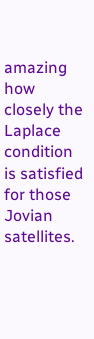amazing how closely the Laplace condition is satisfied for those Jovian satellites.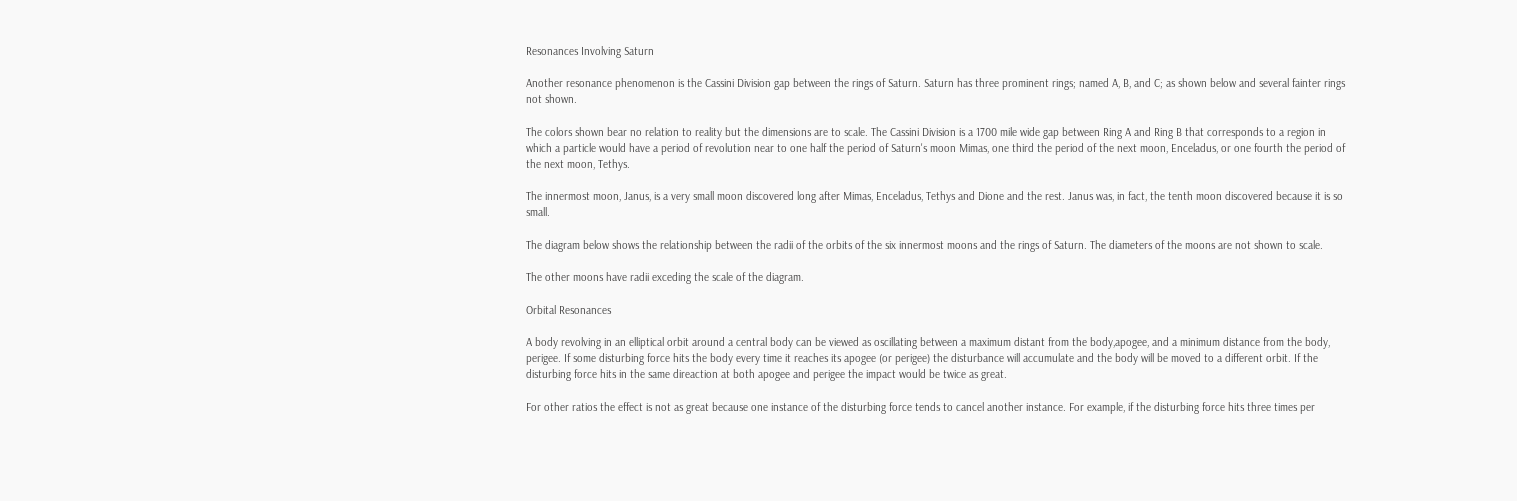Resonances Involving Saturn

Another resonance phenomenon is the Cassini Division gap between the rings of Saturn. Saturn has three prominent rings; named A, B, and C; as shown below and several fainter rings not shown.

The colors shown bear no relation to reality but the dimensions are to scale. The Cassini Division is a 1700 mile wide gap between Ring A and Ring B that corresponds to a region in which a particle would have a period of revolution near to one half the period of Saturn's moon Mimas, one third the period of the next moon, Enceladus, or one fourth the period of the next moon, Tethys.

The innermost moon, Janus, is a very small moon discovered long after Mimas, Enceladus, Tethys and Dione and the rest. Janus was, in fact, the tenth moon discovered because it is so small.

The diagram below shows the relationship between the radii of the orbits of the six innermost moons and the rings of Saturn. The diameters of the moons are not shown to scale.

The other moons have radii exceding the scale of the diagram.

Orbital Resonances

A body revolving in an elliptical orbit around a central body can be viewed as oscillating between a maximum distant from the body,apogee, and a minimum distance from the body, perigee. If some disturbing force hits the body every time it reaches its apogee (or perigee) the disturbance will accumulate and the body will be moved to a different orbit. If the disturbing force hits in the same direaction at both apogee and perigee the impact would be twice as great.

For other ratios the effect is not as great because one instance of the disturbing force tends to cancel another instance. For example, if the disturbing force hits three times per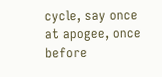cycle, say once at apogee, once before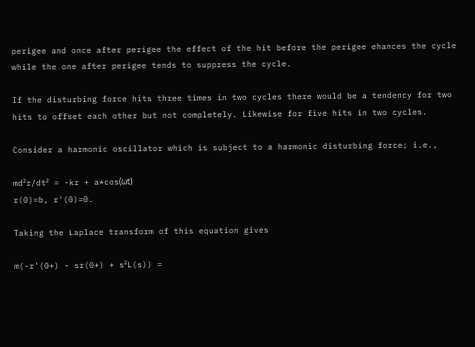perigee and once after perigee the effect of the hit before the perigee ehances the cycle while the one after perigee tends to suppress the cycle.

If the disturbing force hits three times in two cycles there would be a tendency for two hits to offset each other but not completely. Likewise for five hits in two cycles.

Consider a harmonic oscillator which is subject to a harmonic disturbing force; i.e.,

md²r/dt² = -kr + a*cos(ωt)
r(0)=b, r'(0)=0.

Taking the Laplace transform of this equation gives

m(-r'(0+) - sr(0+) + s²L(s)) =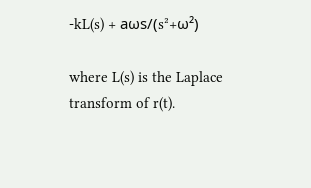-kL(s) + aωs/(s²+ω²)

where L(s) is the Laplace transform of r(t).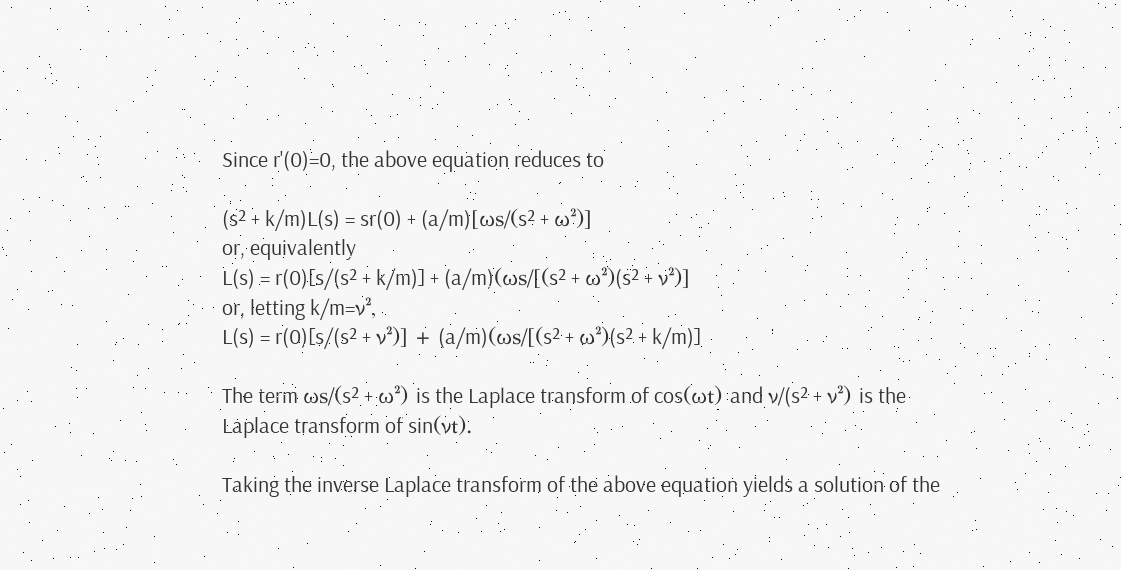Since r'(0)=0, the above equation reduces to

(s² + k/m)L(s) = sr(0) + (a/m)[ωs/(s² + ω²)]
or, equivalently
L(s) = r(0)[s/(s² + k/m)] + (a/m)(ωs/[(s² + ω²)(s² + ν²)]
or, letting k/m=ν²,
L(s) = r(0)[s/(s² + ν²)] + (a/m)(ωs/[(s² + ω²)(s² + k/m)]

The term ωs/(s² + ω²) is the Laplace transform of cos(ωt) and ν/(s² + ν²) is the Laplace transform of sin(νt).

Taking the inverse Laplace transform of the above equation yields a solution of the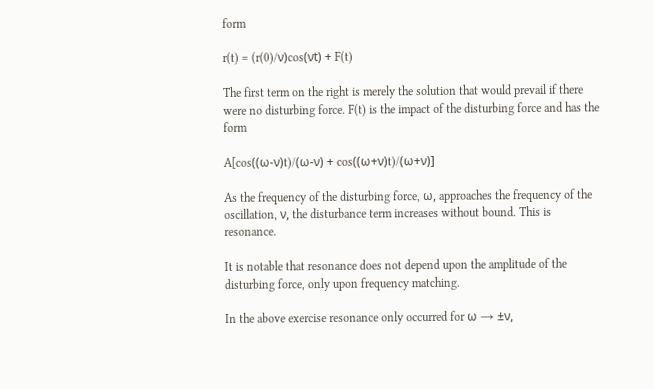form

r(t) = (r(0)/ν)cos(νt) + F(t)

The first term on the right is merely the solution that would prevail if there were no disturbing force. F(t) is the impact of the disturbing force and has the form

A[cos((ω-ν)t)/(ω-ν) + cos((ω+ν)t)/(ω+ν)]

As the frequency of the disturbing force, ω, approaches the frequency of the oscillation, ν, the disturbance term increases without bound. This is resonance.

It is notable that resonance does not depend upon the amplitude of the disturbing force, only upon frequency matching.

In the above exercise resonance only occurred for ω → ±ν,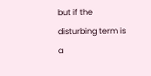but if the disturbing term is a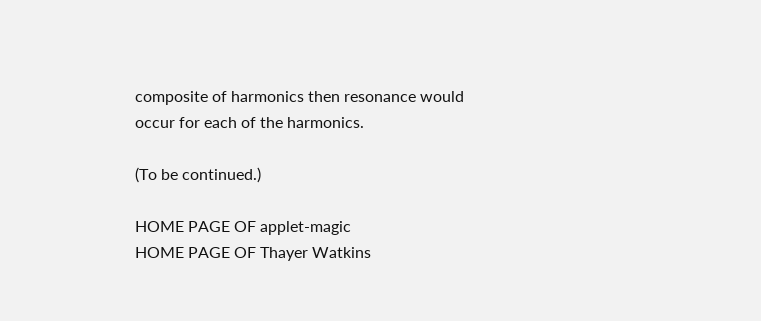composite of harmonics then resonance would occur for each of the harmonics.

(To be continued.)

HOME PAGE OF applet-magic
HOME PAGE OF Thayer Watkins